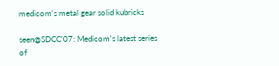medicom's metal gear solid kubricks

seen@SDCC'07: Medicom's latest series of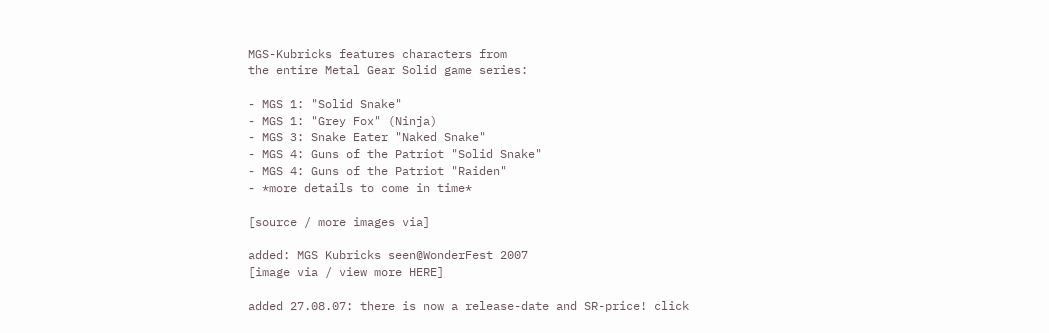MGS-Kubricks features characters from
the entire Metal Gear Solid game series:

- MGS 1: "Solid Snake"
- MGS 1: "Grey Fox" (Ninja)
- MGS 3: Snake Eater "Naked Snake"
- MGS 4: Guns of the Patriot "Solid Snake"
- MGS 4: Guns of the Patriot "Raiden"
- *more details to come in time*

[source / more images via]

added: MGS Kubricks seen@WonderFest 2007
[image via / view more HERE]

added 27.08.07: there is now a release-date and SR-price! click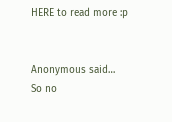HERE to read more :p


Anonymous said…
So no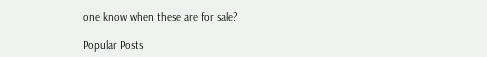one know when these are for sale?

Popular Posts